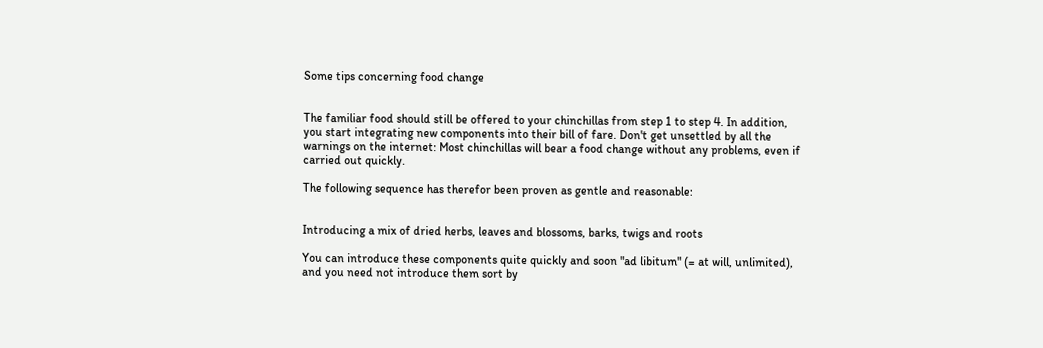Some tips concerning food change


The familiar food should still be offered to your chinchillas from step 1 to step 4. In addition, you start integrating new components into their bill of fare. Don't get unsettled by all the warnings on the internet: Most chinchillas will bear a food change without any problems, even if carried out quickly.

The following sequence has therefor been proven as gentle and reasonable:


Introducing a mix of dried herbs, leaves and blossoms, barks, twigs and roots

You can introduce these components quite quickly and soon "ad libitum" (= at will, unlimited), and you need not introduce them sort by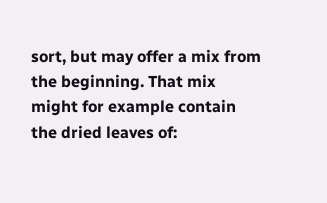sort, but may offer a mix from the beginning. That mix might for example contain the dried leaves of: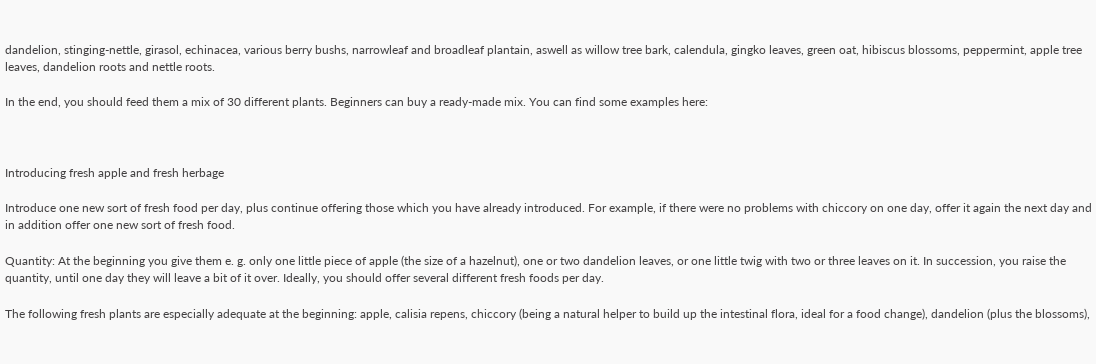dandelion, stinging-nettle, girasol, echinacea, various berry bushs, narrowleaf and broadleaf plantain, aswell as willow tree bark, calendula, gingko leaves, green oat, hibiscus blossoms, peppermint, apple tree leaves, dandelion roots and nettle roots.

In the end, you should feed them a mix of 30 different plants. Beginners can buy a ready-made mix. You can find some examples here:



Introducing fresh apple and fresh herbage

Introduce one new sort of fresh food per day, plus continue offering those which you have already introduced. For example, if there were no problems with chiccory on one day, offer it again the next day and in addition offer one new sort of fresh food.

Quantity: At the beginning you give them e. g. only one little piece of apple (the size of a hazelnut), one or two dandelion leaves, or one little twig with two or three leaves on it. In succession, you raise the quantity, until one day they will leave a bit of it over. Ideally, you should offer several different fresh foods per day.

The following fresh plants are especially adequate at the beginning: apple, calisia repens, chiccory (being a natural helper to build up the intestinal flora, ideal for a food change), dandelion (plus the blossoms),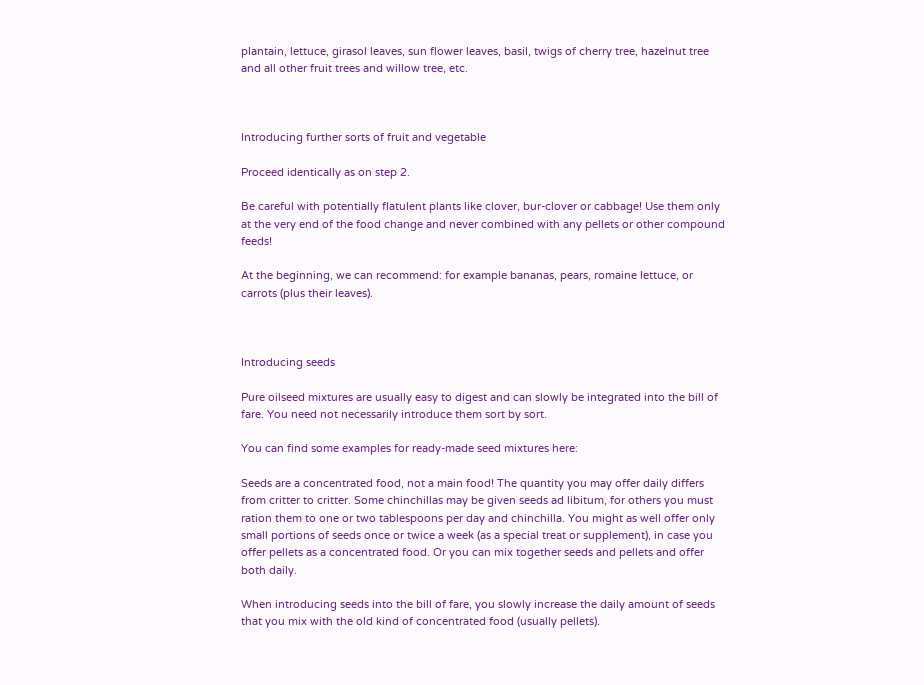plantain, lettuce, girasol leaves, sun flower leaves, basil, twigs of cherry tree, hazelnut tree and all other fruit trees and willow tree, etc.



Introducing further sorts of fruit and vegetable

Proceed identically as on step 2.

Be careful with potentially flatulent plants like clover, bur-clover or cabbage! Use them only at the very end of the food change and never combined with any pellets or other compound feeds!

At the beginning, we can recommend: for example bananas, pears, romaine lettuce, or carrots (plus their leaves).



Introducing seeds

Pure oilseed mixtures are usually easy to digest and can slowly be integrated into the bill of fare. You need not necessarily introduce them sort by sort.

You can find some examples for ready-made seed mixtures here:

Seeds are a concentrated food, not a main food! The quantity you may offer daily differs from critter to critter. Some chinchillas may be given seeds ad libitum, for others you must ration them to one or two tablespoons per day and chinchilla. You might as well offer only small portions of seeds once or twice a week (as a special treat or supplement), in case you offer pellets as a concentrated food. Or you can mix together seeds and pellets and offer both daily.

When introducing seeds into the bill of fare, you slowly increase the daily amount of seeds that you mix with the old kind of concentrated food (usually pellets).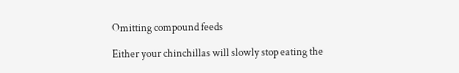Omitting compound feeds

Either your chinchillas will slowly stop eating the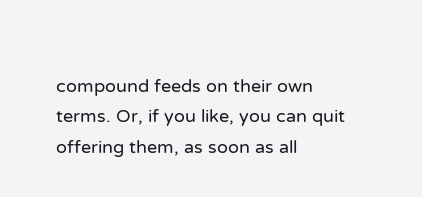compound feeds on their own terms. Or, if you like, you can quit offering them, as soon as all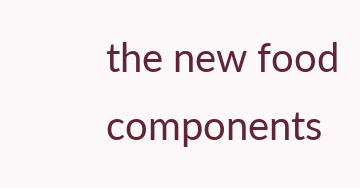the new food components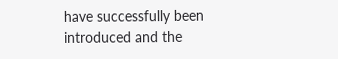have successfully been introduced and the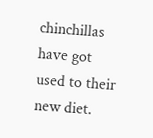chinchillas have got used to their new diet.